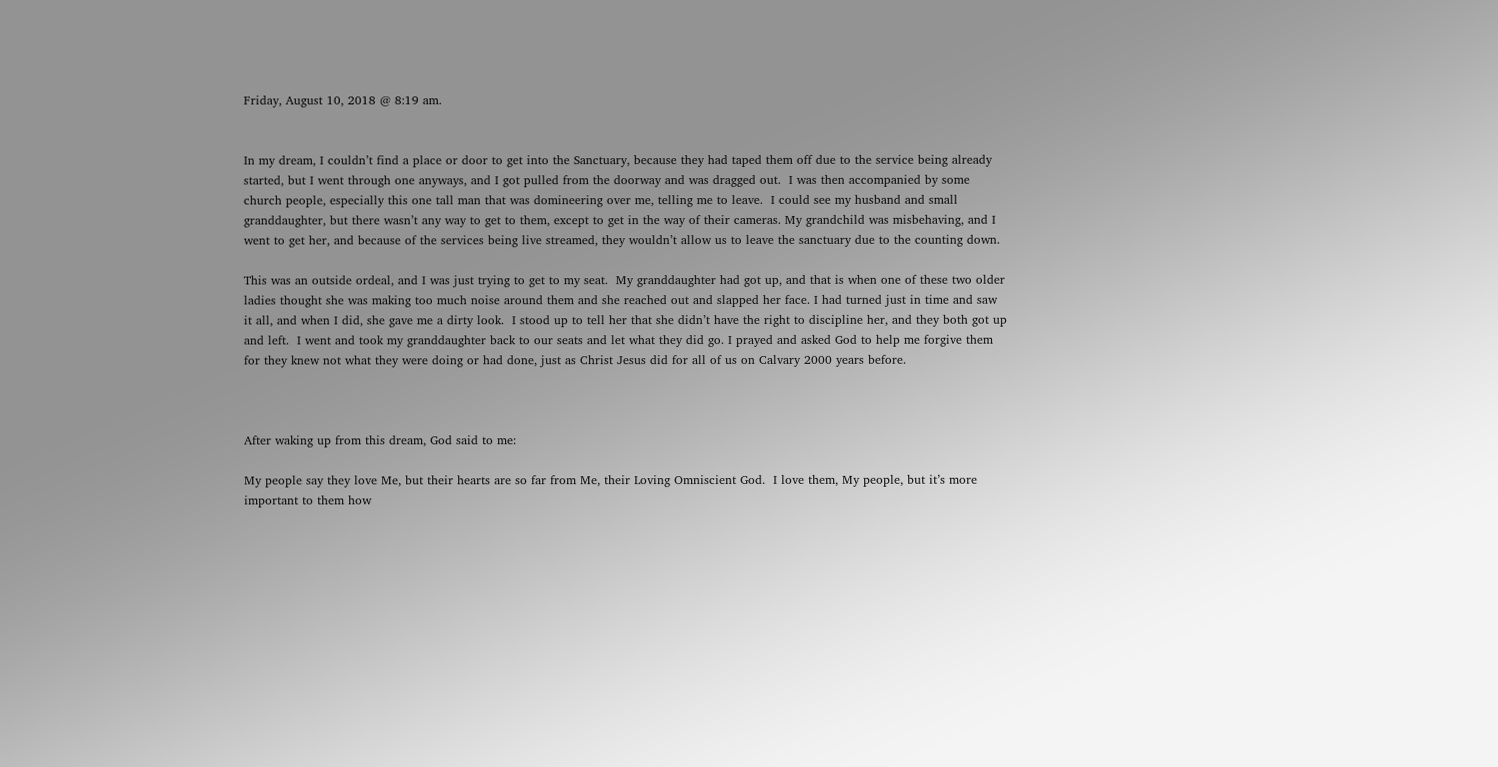Friday, August 10, 2018 @ 8:19 am.


In my dream, I couldn’t find a place or door to get into the Sanctuary, because they had taped them off due to the service being already started, but I went through one anyways, and I got pulled from the doorway and was dragged out.  I was then accompanied by some church people, especially this one tall man that was domineering over me, telling me to leave.  I could see my husband and small granddaughter, but there wasn’t any way to get to them, except to get in the way of their cameras. My grandchild was misbehaving, and I went to get her, and because of the services being live streamed, they wouldn’t allow us to leave the sanctuary due to the counting down.

This was an outside ordeal, and I was just trying to get to my seat.  My granddaughter had got up, and that is when one of these two older ladies thought she was making too much noise around them and she reached out and slapped her face. I had turned just in time and saw it all, and when I did, she gave me a dirty look.  I stood up to tell her that she didn’t have the right to discipline her, and they both got up and left.  I went and took my granddaughter back to our seats and let what they did go. I prayed and asked God to help me forgive them for they knew not what they were doing or had done, just as Christ Jesus did for all of us on Calvary 2000 years before.



After waking up from this dream, God said to me:

My people say they love Me, but their hearts are so far from Me, their Loving Omniscient God.  I love them, My people, but it’s more important to them how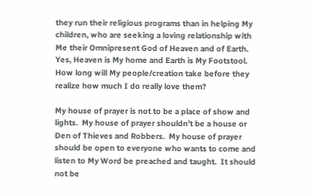they run their religious programs than in helping My children, who are seeking a loving relationship with Me their Omnipresent God of Heaven and of Earth.  Yes, Heaven is My home and Earth is My Footstool.  How long will My people/creation take before they realize how much I do really love them?

My house of prayer is not to be a place of show and lights.  My house of prayer shouldn’t be a house or Den of Thieves and Robbers.  My house of prayer should be open to everyone who wants to come and listen to My Word be preached and taught.  It should not be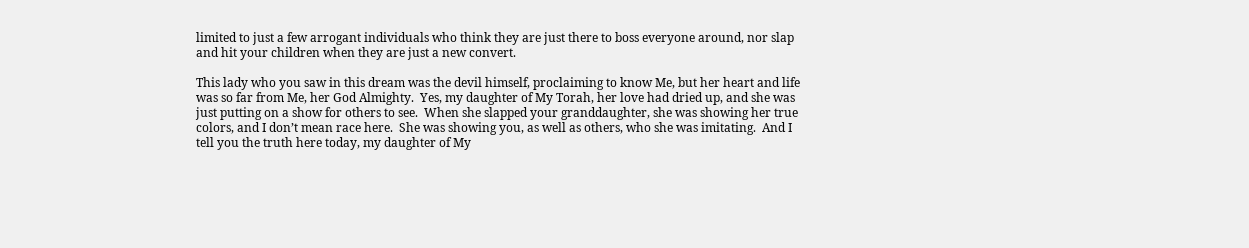limited to just a few arrogant individuals who think they are just there to boss everyone around, nor slap and hit your children when they are just a new convert.

This lady who you saw in this dream was the devil himself, proclaiming to know Me, but her heart and life was so far from Me, her God Almighty.  Yes, my daughter of My Torah, her love had dried up, and she was just putting on a show for others to see.  When she slapped your granddaughter, she was showing her true colors, and I don’t mean race here.  She was showing you, as well as others, who she was imitating.  And I tell you the truth here today, my daughter of My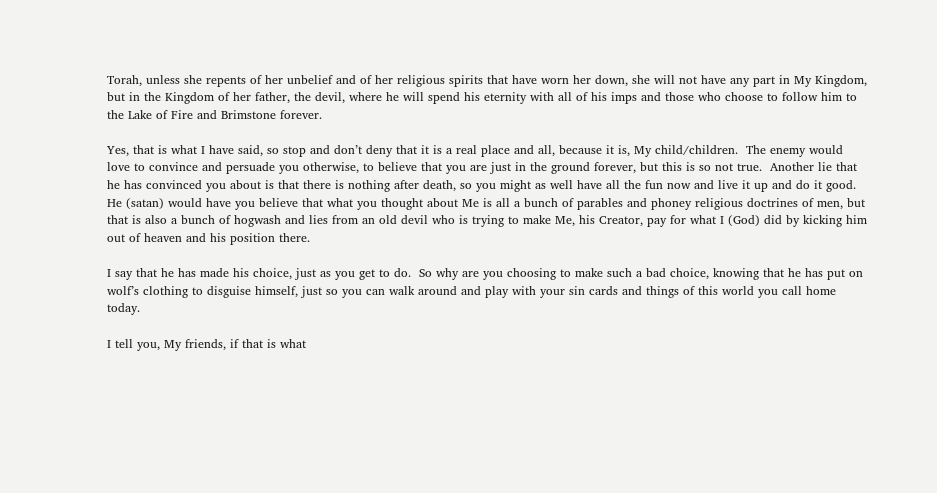Torah, unless she repents of her unbelief and of her religious spirits that have worn her down, she will not have any part in My Kingdom, but in the Kingdom of her father, the devil, where he will spend his eternity with all of his imps and those who choose to follow him to the Lake of Fire and Brimstone forever.

Yes, that is what I have said, so stop and don’t deny that it is a real place and all, because it is, My child/children.  The enemy would love to convince and persuade you otherwise, to believe that you are just in the ground forever, but this is so not true.  Another lie that he has convinced you about is that there is nothing after death, so you might as well have all the fun now and live it up and do it good.  He (satan) would have you believe that what you thought about Me is all a bunch of parables and phoney religious doctrines of men, but that is also a bunch of hogwash and lies from an old devil who is trying to make Me, his Creator, pay for what I (God) did by kicking him out of heaven and his position there.

I say that he has made his choice, just as you get to do.  So why are you choosing to make such a bad choice, knowing that he has put on wolf’s clothing to disguise himself, just so you can walk around and play with your sin cards and things of this world you call home today.

I tell you, My friends, if that is what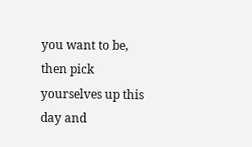you want to be, then pick yourselves up this day and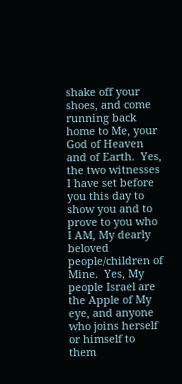shake off your shoes, and come running back home to Me, your God of Heaven and of Earth.  Yes, the two witnesses I have set before you this day to show you and to prove to you who I AM, My dearly beloved people/children of Mine.  Yes, My people Israel are the Apple of My eye, and anyone who joins herself or himself to them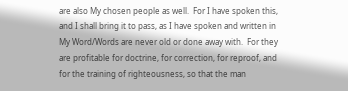are also My chosen people as well.  For I have spoken this, and I shall bring it to pass, as I have spoken and written in My Word/Words are never old or done away with.  For they are profitable for doctrine, for correction, for reproof, and for the training of righteousness, so that the man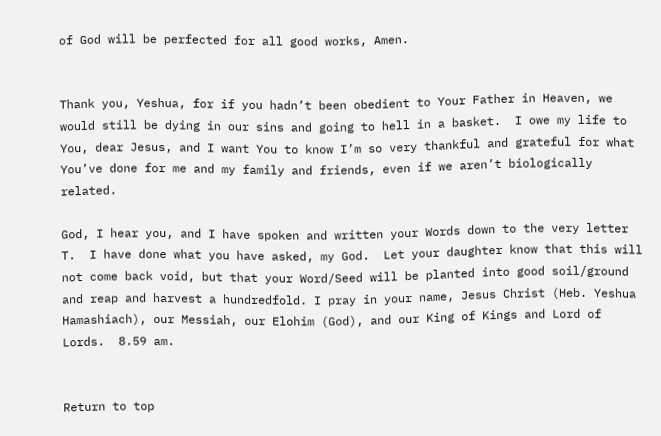of God will be perfected for all good works, Amen.


Thank you, Yeshua, for if you hadn’t been obedient to Your Father in Heaven, we would still be dying in our sins and going to hell in a basket.  I owe my life to You, dear Jesus, and I want You to know I’m so very thankful and grateful for what You’ve done for me and my family and friends, even if we aren’t biologically related.

God, I hear you, and I have spoken and written your Words down to the very letter T.  I have done what you have asked, my God.  Let your daughter know that this will not come back void, but that your Word/Seed will be planted into good soil/ground and reap and harvest a hundredfold. I pray in your name, Jesus Christ (Heb. Yeshua Hamashiach), our Messiah, our Elohim (God), and our King of Kings and Lord of Lords.  8.59 am.


Return to top